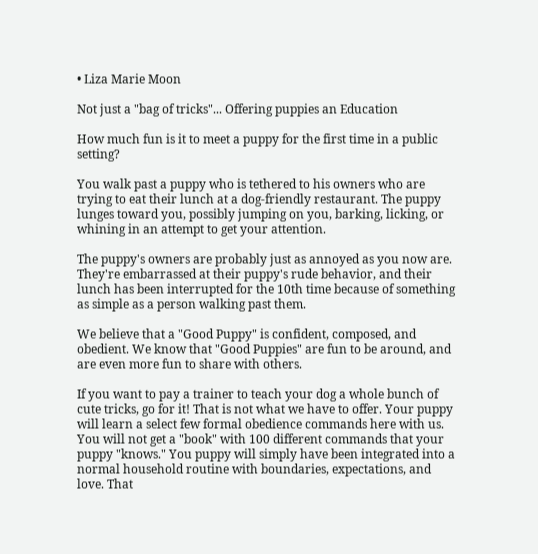• Liza Marie Moon

Not just a "bag of tricks"... Offering puppies an Education

How much fun is it to meet a puppy for the first time in a public setting?

You walk past a puppy who is tethered to his owners who are trying to eat their lunch at a dog-friendly restaurant. The puppy lunges toward you, possibly jumping on you, barking, licking, or whining in an attempt to get your attention.

The puppy's owners are probably just as annoyed as you now are. They're embarrassed at their puppy's rude behavior, and their lunch has been interrupted for the 10th time because of something as simple as a person walking past them.

We believe that a "Good Puppy" is confident, composed, and obedient. We know that "Good Puppies" are fun to be around, and are even more fun to share with others.

If you want to pay a trainer to teach your dog a whole bunch of cute tricks, go for it! That is not what we have to offer. Your puppy will learn a select few formal obedience commands here with us. You will not get a "book" with 100 different commands that your puppy "knows." You puppy will simply have been integrated into a normal household routine with boundaries, expectations, and love. That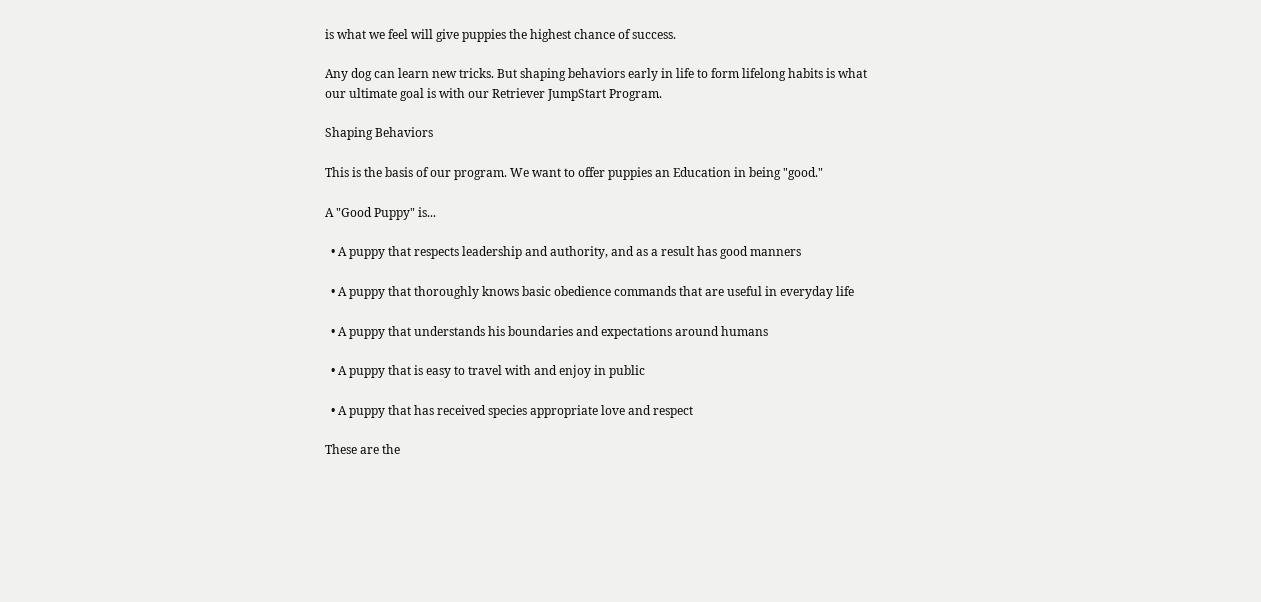is what we feel will give puppies the highest chance of success.

Any dog can learn new tricks. But shaping behaviors early in life to form lifelong habits is what our ultimate goal is with our Retriever JumpStart Program.

Shaping Behaviors

This is the basis of our program. We want to offer puppies an Education in being "good."

A "Good Puppy" is...

  • A puppy that respects leadership and authority, and as a result has good manners

  • A puppy that thoroughly knows basic obedience commands that are useful in everyday life

  • A puppy that understands his boundaries and expectations around humans

  • A puppy that is easy to travel with and enjoy in public

  • A puppy that has received species appropriate love and respect

These are the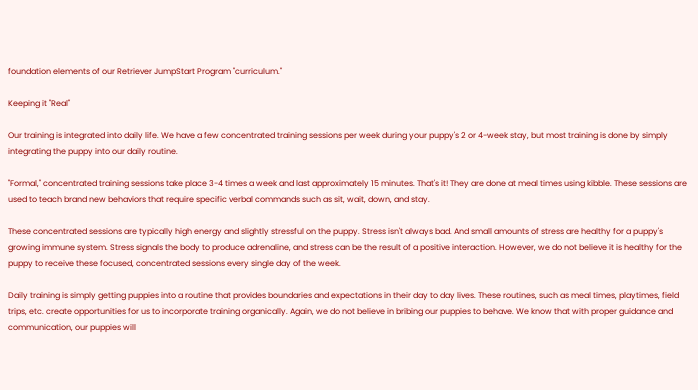foundation elements of our Retriever JumpStart Program "curriculum."

Keeping it "Real"

Our training is integrated into daily life. We have a few concentrated training sessions per week during your puppy's 2 or 4-week stay, but most training is done by simply integrating the puppy into our daily routine.

"Formal," concentrated training sessions take place 3-4 times a week and last approximately 15 minutes. That's it! They are done at meal times using kibble. These sessions are used to teach brand new behaviors that require specific verbal commands such as sit, wait, down, and stay.

These concentrated sessions are typically high energy and slightly stressful on the puppy. Stress isn't always bad. And small amounts of stress are healthy for a puppy's growing immune system. Stress signals the body to produce adrenaline, and stress can be the result of a positive interaction. However, we do not believe it is healthy for the puppy to receive these focused, concentrated sessions every single day of the week.

Daily training is simply getting puppies into a routine that provides boundaries and expectations in their day to day lives. These routines, such as meal times, playtimes, field trips, etc. create opportunities for us to incorporate training organically. Again, we do not believe in bribing our puppies to behave. We know that with proper guidance and communication, our puppies will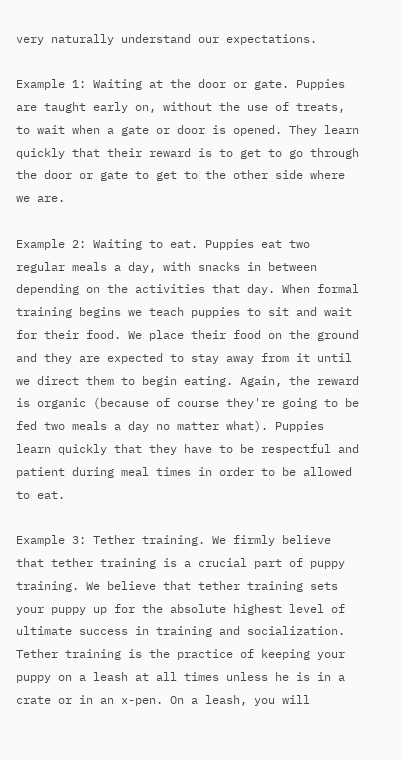very naturally understand our expectations.

Example 1: Waiting at the door or gate. Puppies are taught early on, without the use of treats, to wait when a gate or door is opened. They learn quickly that their reward is to get to go through the door or gate to get to the other side where we are.

Example 2: Waiting to eat. Puppies eat two regular meals a day, with snacks in between depending on the activities that day. When formal training begins we teach puppies to sit and wait for their food. We place their food on the ground and they are expected to stay away from it until we direct them to begin eating. Again, the reward is organic (because of course they're going to be fed two meals a day no matter what). Puppies learn quickly that they have to be respectful and patient during meal times in order to be allowed to eat.

Example 3: Tether training. We firmly believe that tether training is a crucial part of puppy training. We believe that tether training sets your puppy up for the absolute highest level of ultimate success in training and socialization. Tether training is the practice of keeping your puppy on a leash at all times unless he is in a crate or in an x-pen. On a leash, you will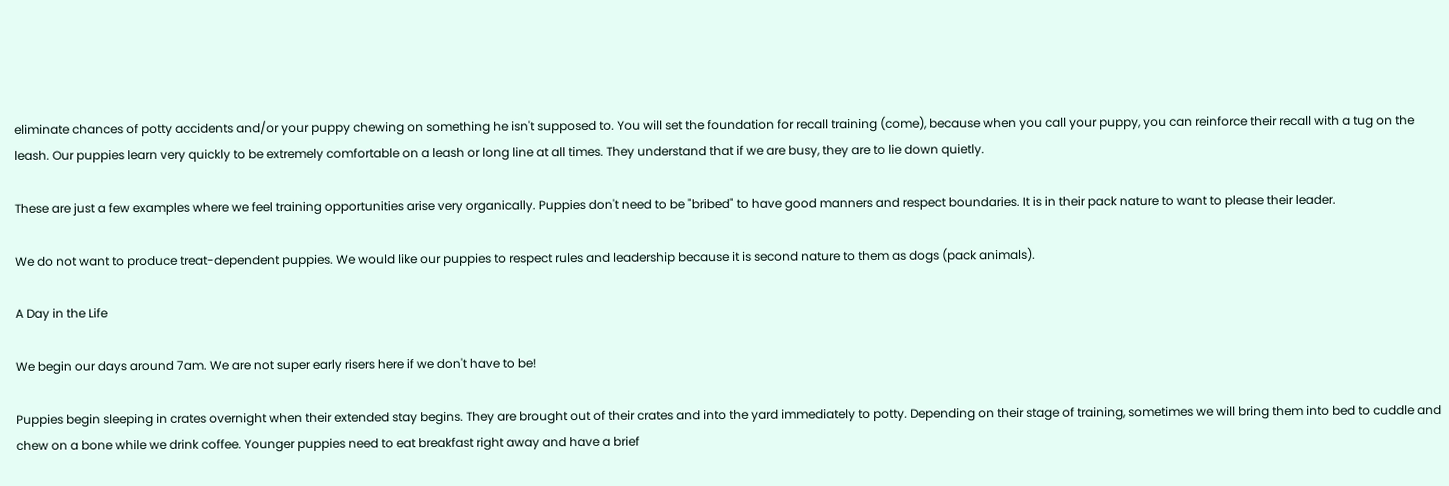eliminate chances of potty accidents and/or your puppy chewing on something he isn't supposed to. You will set the foundation for recall training (come), because when you call your puppy, you can reinforce their recall with a tug on the leash. Our puppies learn very quickly to be extremely comfortable on a leash or long line at all times. They understand that if we are busy, they are to lie down quietly.

These are just a few examples where we feel training opportunities arise very organically. Puppies don't need to be "bribed" to have good manners and respect boundaries. It is in their pack nature to want to please their leader.

We do not want to produce treat-dependent puppies. We would like our puppies to respect rules and leadership because it is second nature to them as dogs (pack animals).

A Day in the Life

We begin our days around 7am. We are not super early risers here if we don't have to be!

Puppies begin sleeping in crates overnight when their extended stay begins. They are brought out of their crates and into the yard immediately to potty. Depending on their stage of training, sometimes we will bring them into bed to cuddle and chew on a bone while we drink coffee. Younger puppies need to eat breakfast right away and have a brief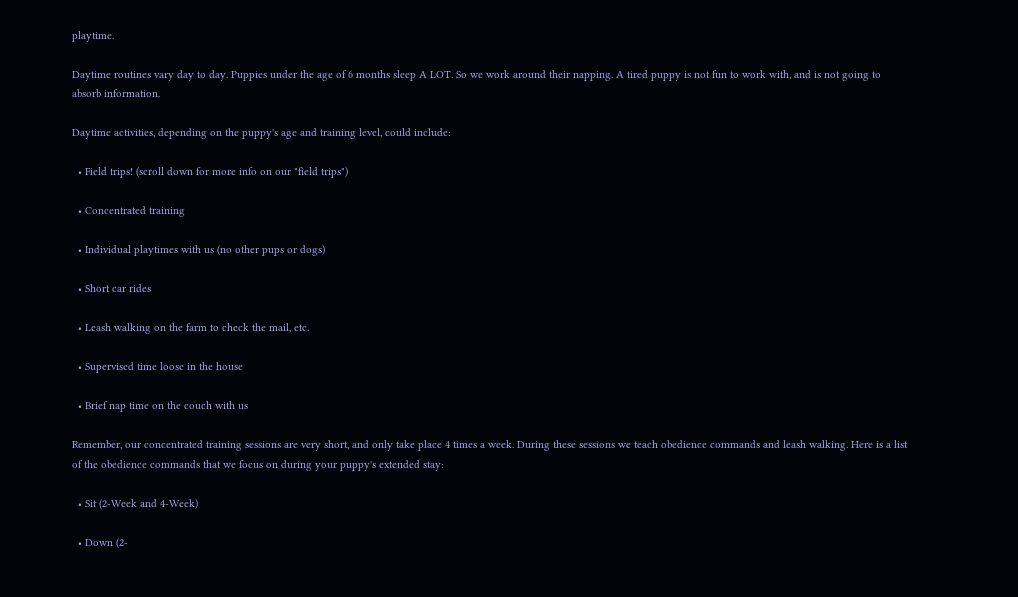playtime.

Daytime routines vary day to day. Puppies under the age of 6 months sleep A LOT. So we work around their napping. A tired puppy is not fun to work with, and is not going to absorb information.

Daytime activities, depending on the puppy's age and training level, could include:

  • Field trips! (scroll down for more info on our "field trips")

  • Concentrated training

  • Individual playtimes with us (no other pups or dogs)

  • Short car rides

  • Leash walking on the farm to check the mail, etc.

  • Supervised time loose in the house

  • Brief nap time on the couch with us

Remember, our concentrated training sessions are very short, and only take place 4 times a week. During these sessions we teach obedience commands and leash walking. Here is a list of the obedience commands that we focus on during your puppy's extended stay:

  • Sit (2-Week and 4-Week)

  • Down (2-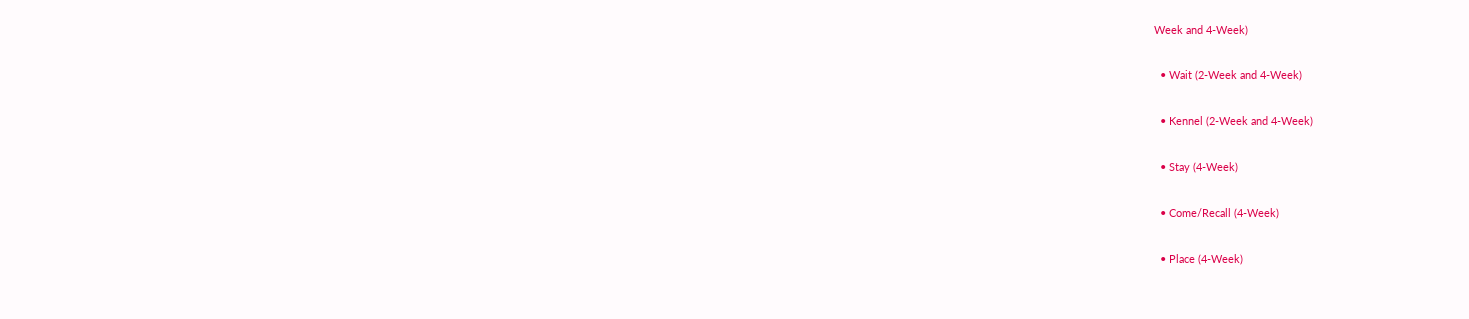Week and 4-Week)

  • Wait (2-Week and 4-Week)

  • Kennel (2-Week and 4-Week)

  • Stay (4-Week)

  • Come/Recall (4-Week)

  • Place (4-Week)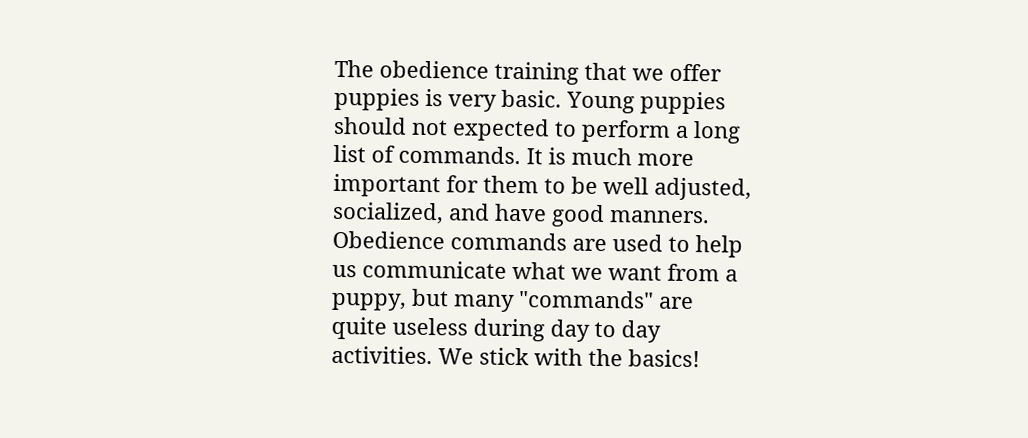The obedience training that we offer puppies is very basic. Young puppies should not expected to perform a long list of commands. It is much more important for them to be well adjusted, socialized, and have good manners. Obedience commands are used to help us communicate what we want from a puppy, but many "commands" are quite useless during day to day activities. We stick with the basics!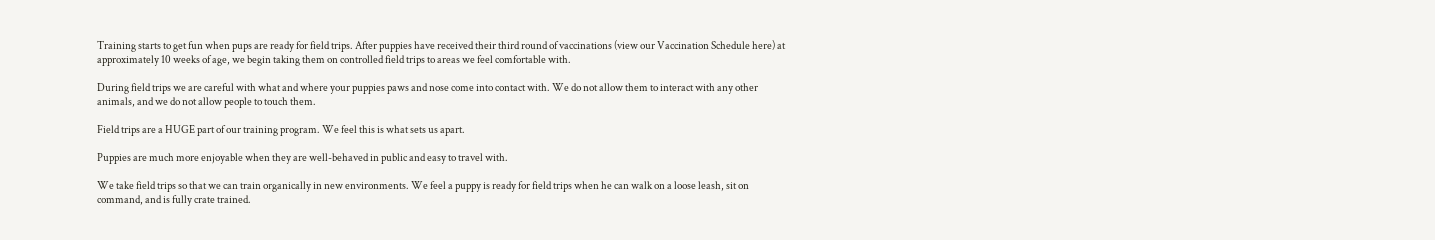Training starts to get fun when pups are ready for field trips. After puppies have received their third round of vaccinations (view our Vaccination Schedule here) at approximately 10 weeks of age, we begin taking them on controlled field trips to areas we feel comfortable with.

During field trips we are careful with what and where your puppies paws and nose come into contact with. We do not allow them to interact with any other animals, and we do not allow people to touch them.

Field trips are a HUGE part of our training program. We feel this is what sets us apart.

Puppies are much more enjoyable when they are well-behaved in public and easy to travel with.

We take field trips so that we can train organically in new environments. We feel a puppy is ready for field trips when he can walk on a loose leash, sit on command, and is fully crate trained.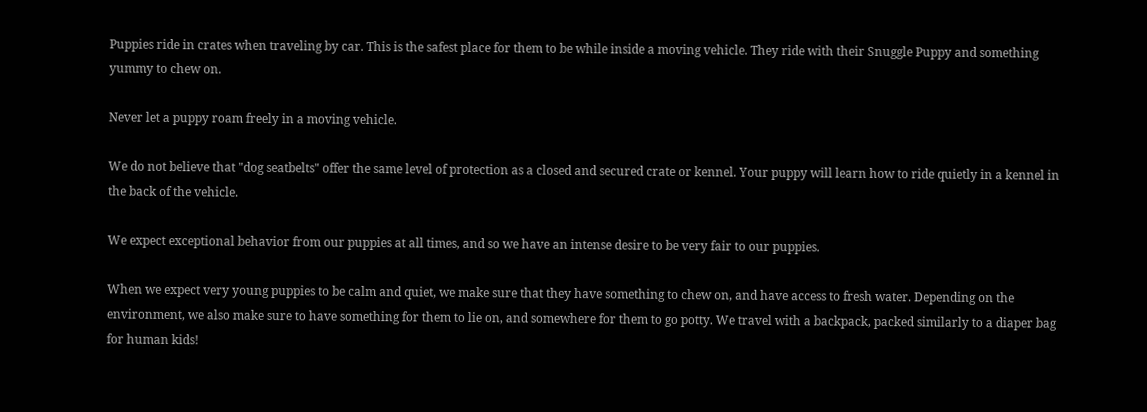Puppies ride in crates when traveling by car. This is the safest place for them to be while inside a moving vehicle. They ride with their Snuggle Puppy and something yummy to chew on.

Never let a puppy roam freely in a moving vehicle.

We do not believe that "dog seatbelts" offer the same level of protection as a closed and secured crate or kennel. Your puppy will learn how to ride quietly in a kennel in the back of the vehicle.

We expect exceptional behavior from our puppies at all times, and so we have an intense desire to be very fair to our puppies.

When we expect very young puppies to be calm and quiet, we make sure that they have something to chew on, and have access to fresh water. Depending on the environment, we also make sure to have something for them to lie on, and somewhere for them to go potty. We travel with a backpack, packed similarly to a diaper bag for human kids!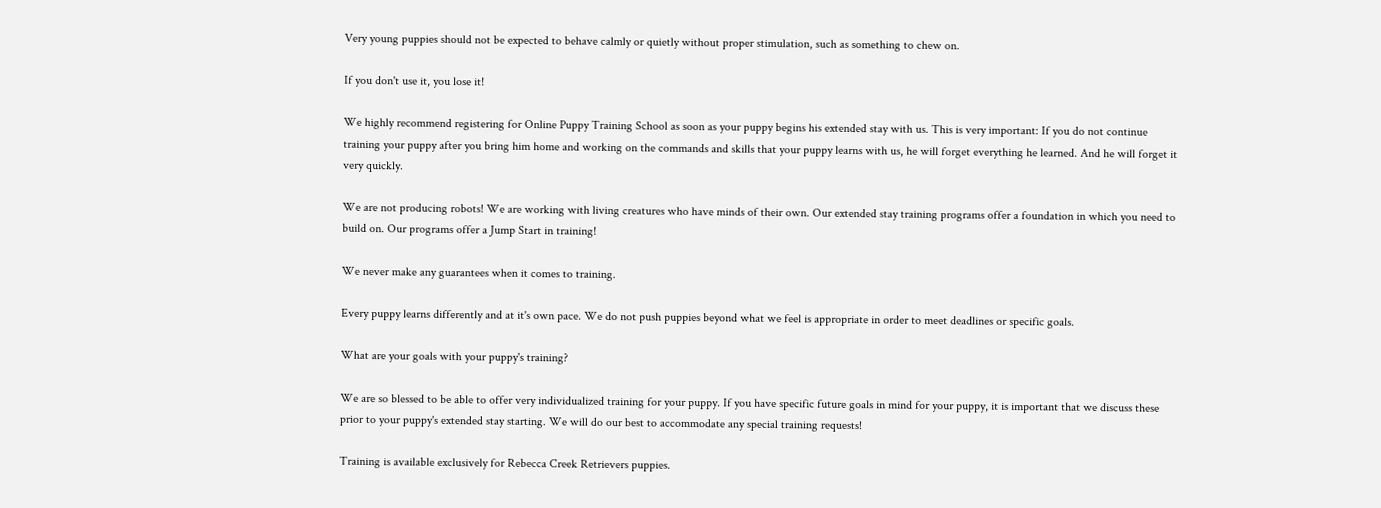Very young puppies should not be expected to behave calmly or quietly without proper stimulation, such as something to chew on.

If you don't use it, you lose it!

We highly recommend registering for Online Puppy Training School as soon as your puppy begins his extended stay with us. This is very important: If you do not continue training your puppy after you bring him home and working on the commands and skills that your puppy learns with us, he will forget everything he learned. And he will forget it very quickly.

We are not producing robots! We are working with living creatures who have minds of their own. Our extended stay training programs offer a foundation in which you need to build on. Our programs offer a Jump Start in training!

We never make any guarantees when it comes to training.

Every puppy learns differently and at it's own pace. We do not push puppies beyond what we feel is appropriate in order to meet deadlines or specific goals.

What are your goals with your puppy's training?

We are so blessed to be able to offer very individualized training for your puppy. If you have specific future goals in mind for your puppy, it is important that we discuss these prior to your puppy's extended stay starting. We will do our best to accommodate any special training requests!

Training is available exclusively for Rebecca Creek Retrievers puppies.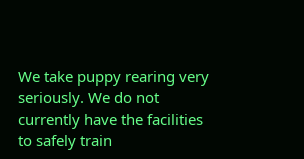We take puppy rearing very seriously. We do not currently have the facilities to safely train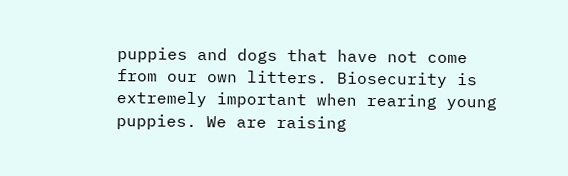puppies and dogs that have not come from our own litters. Biosecurity is extremely important when rearing young puppies. We are raising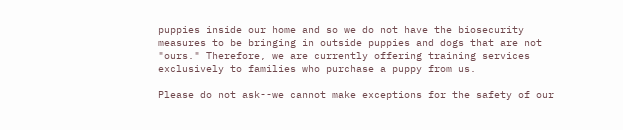puppies inside our home and so we do not have the biosecurity measures to be bringing in outside puppies and dogs that are not "ours." Therefore, we are currently offering training services exclusively to families who purchase a puppy from us.

Please do not ask--we cannot make exceptions for the safety of our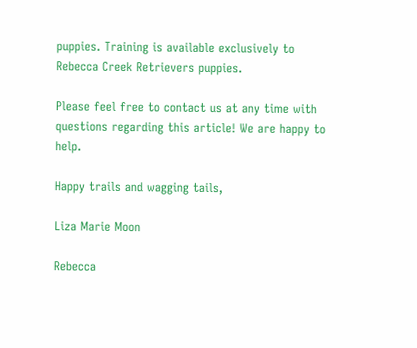puppies. Training is available exclusively to Rebecca Creek Retrievers puppies.

Please feel free to contact us at any time with questions regarding this article! We are happy to help.

Happy trails and wagging tails,

Liza Marie Moon

Rebecca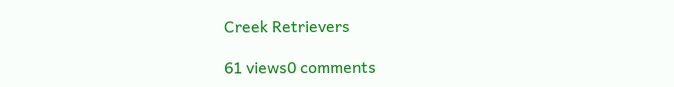Creek Retrievers

61 views0 comments